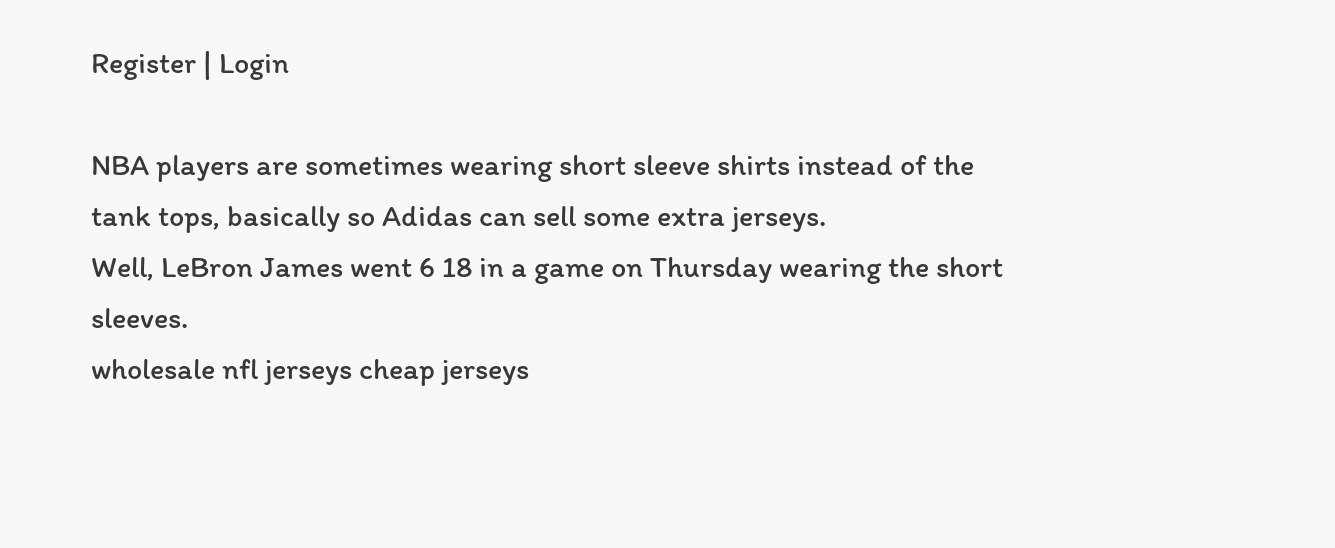Register | Login

NBA players are sometimes wearing short sleeve shirts instead of the tank tops, basically so Adidas can sell some extra jerseys.
Well, LeBron James went 6 18 in a game on Thursday wearing the short sleeves.
wholesale nfl jerseys cheap jerseys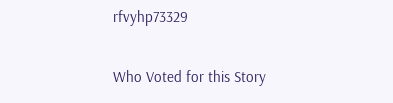rfvyhp73329

Who Voted for this Story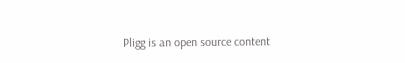Pligg is an open source content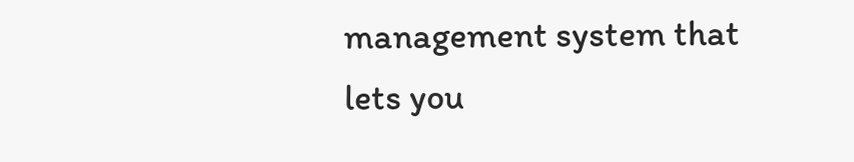management system that lets you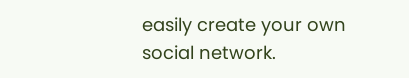easily create your own social network.